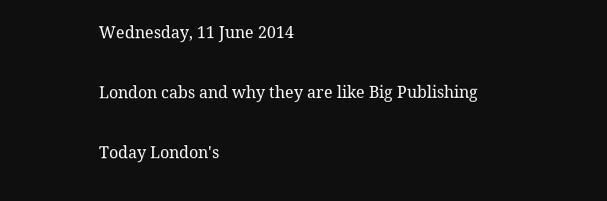Wednesday, 11 June 2014

London cabs and why they are like Big Publishing

Today London's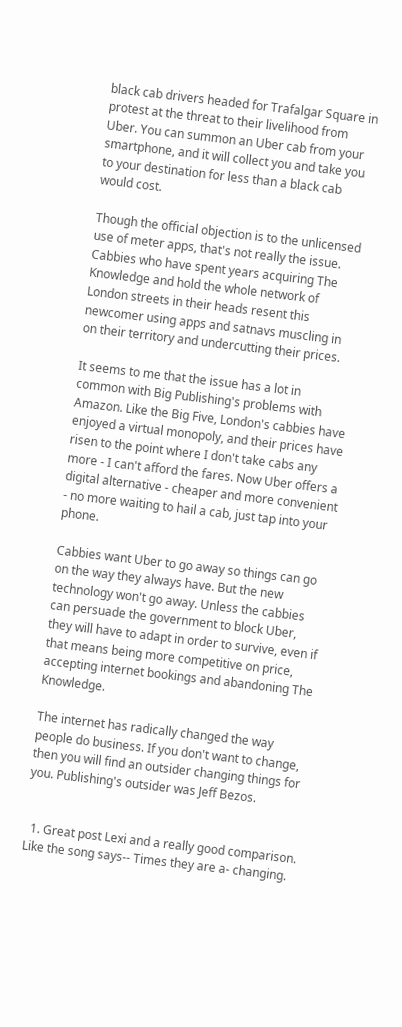black cab drivers headed for Trafalgar Square in protest at the threat to their livelihood from Uber. You can summon an Uber cab from your smartphone, and it will collect you and take you to your destination for less than a black cab would cost.

Though the official objection is to the unlicensed use of meter apps, that's not really the issue. Cabbies who have spent years acquiring The Knowledge and hold the whole network of London streets in their heads resent this newcomer using apps and satnavs muscling in on their territory and undercutting their prices.

It seems to me that the issue has a lot in common with Big Publishing's problems with Amazon. Like the Big Five, London's cabbies have enjoyed a virtual monopoly, and their prices have risen to the point where I don't take cabs any more - I can't afford the fares. Now Uber offers a digital alternative - cheaper and more convenient - no more waiting to hail a cab, just tap into your phone.

Cabbies want Uber to go away so things can go on the way they always have. But the new technology won't go away. Unless the cabbies can persuade the government to block Uber, they will have to adapt in order to survive, even if that means being more competitive on price, accepting internet bookings and abandoning The Knowledge.

The internet has radically changed the way people do business. If you don't want to change, then you will find an outsider changing things for you. Publishing's outsider was Jeff Bezos.


  1. Great post Lexi and a really good comparison. Like the song says-- Times they are a- changing.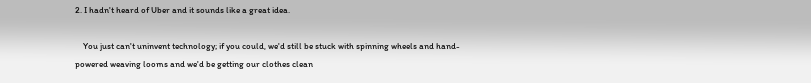2. I hadn't heard of Uber and it sounds like a great idea.

    You just can't uninvent technology; if you could, we'd still be stuck with spinning wheels and hand-powered weaving looms and we'd be getting our clothes clean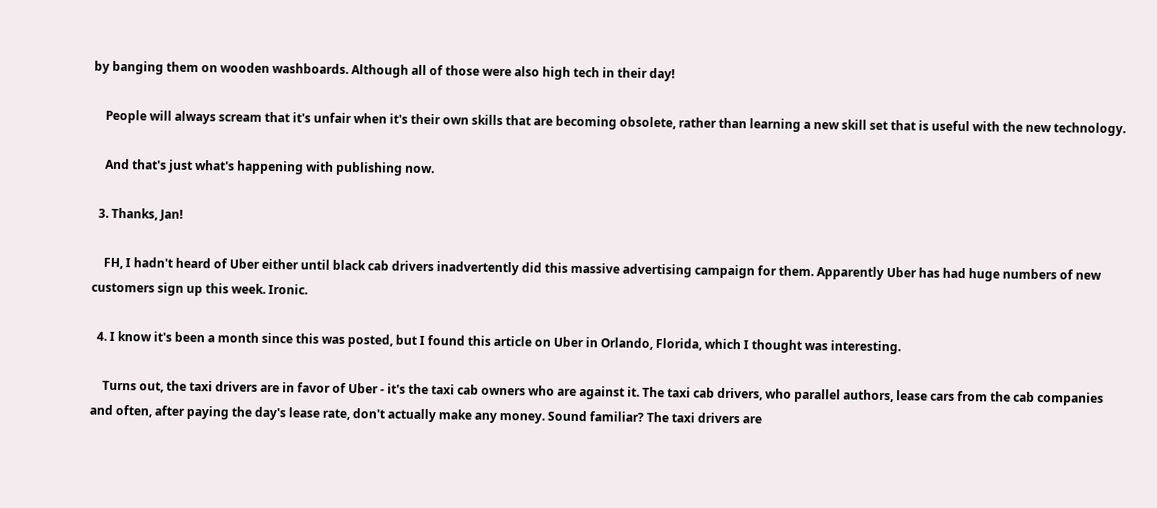by banging them on wooden washboards. Although all of those were also high tech in their day!

    People will always scream that it's unfair when it's their own skills that are becoming obsolete, rather than learning a new skill set that is useful with the new technology.

    And that's just what's happening with publishing now.

  3. Thanks, Jan!

    FH, I hadn't heard of Uber either until black cab drivers inadvertently did this massive advertising campaign for them. Apparently Uber has had huge numbers of new customers sign up this week. Ironic.

  4. I know it's been a month since this was posted, but I found this article on Uber in Orlando, Florida, which I thought was interesting.

    Turns out, the taxi drivers are in favor of Uber - it's the taxi cab owners who are against it. The taxi cab drivers, who parallel authors, lease cars from the cab companies and often, after paying the day's lease rate, don't actually make any money. Sound familiar? The taxi drivers are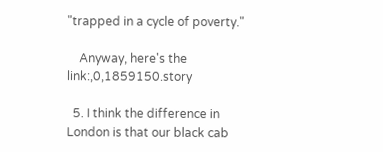"trapped in a cycle of poverty."

    Anyway, here's the link:,0,1859150.story

  5. I think the difference in London is that our black cab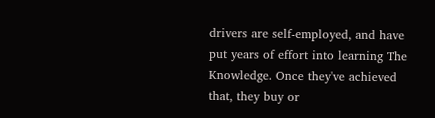drivers are self-employed, and have put years of effort into learning The Knowledge. Once they've achieved that, they buy or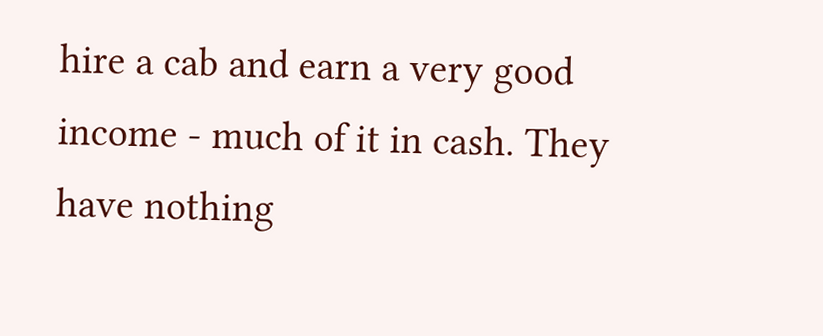hire a cab and earn a very good income - much of it in cash. They have nothing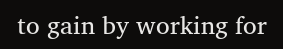to gain by working for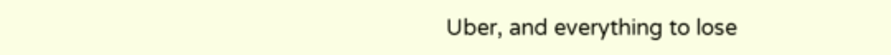Uber, and everything to lose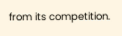from its competition.